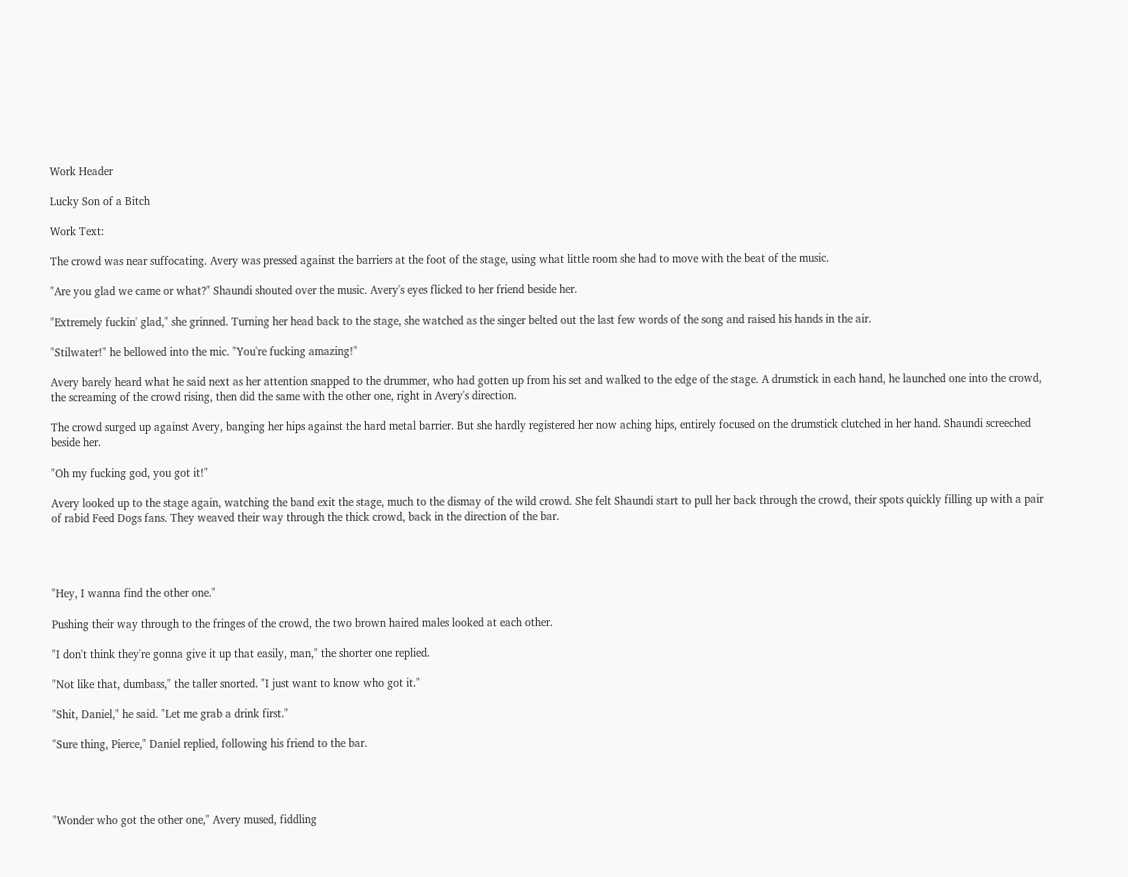Work Header

Lucky Son of a Bitch

Work Text:

The crowd was near suffocating. Avery was pressed against the barriers at the foot of the stage, using what little room she had to move with the beat of the music.

"Are you glad we came or what?" Shaundi shouted over the music. Avery's eyes flicked to her friend beside her.

"Extremely fuckin' glad," she grinned. Turning her head back to the stage, she watched as the singer belted out the last few words of the song and raised his hands in the air.

"Stilwater!" he bellowed into the mic. "You're fucking amazing!"

Avery barely heard what he said next as her attention snapped to the drummer, who had gotten up from his set and walked to the edge of the stage. A drumstick in each hand, he launched one into the crowd, the screaming of the crowd rising, then did the same with the other one, right in Avery's direction.

The crowd surged up against Avery, banging her hips against the hard metal barrier. But she hardly registered her now aching hips, entirely focused on the drumstick clutched in her hand. Shaundi screeched beside her.

"Oh my fucking god, you got it!"

Avery looked up to the stage again, watching the band exit the stage, much to the dismay of the wild crowd. She felt Shaundi start to pull her back through the crowd, their spots quickly filling up with a pair of rabid Feed Dogs fans. They weaved their way through the thick crowd, back in the direction of the bar.




"Hey, I wanna find the other one."

Pushing their way through to the fringes of the crowd, the two brown haired males looked at each other.

"I don't think they're gonna give it up that easily, man," the shorter one replied.

"Not like that, dumbass," the taller snorted. "I just want to know who got it."

"Shit, Daniel," he said. "Let me grab a drink first."

"Sure thing, Pierce," Daniel replied, following his friend to the bar.




"Wonder who got the other one," Avery mused, fiddling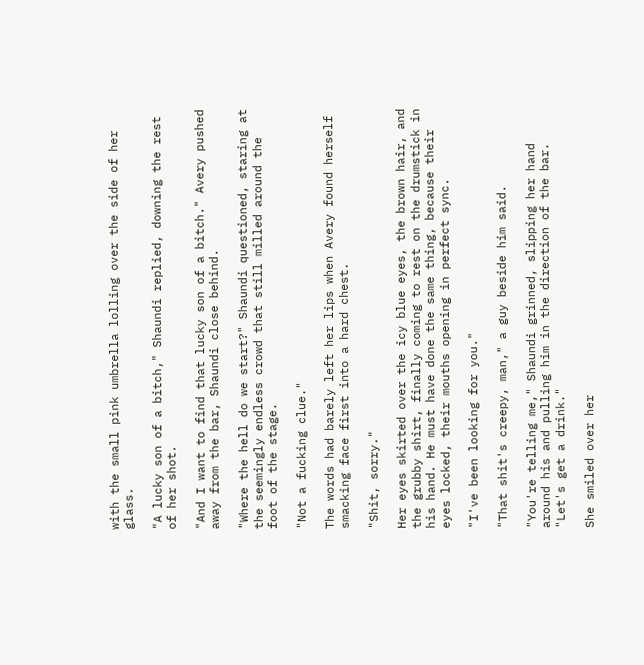with the small pink umbrella lolling over the side of her glass.

"A lucky son of a bitch," Shaundi replied, downing the rest of her shot.

"And I want to find that lucky son of a bitch." Avery pushed away from the bar, Shaundi close behind.

"Where the hell do we start?" Shaundi questioned, staring at the seemingly endless crowd that still milled around the foot of the stage.

"Not a fucking clue."

The words had barely left her lips when Avery found herself smacking face first into a hard chest.

"Shit, sorry."

Her eyes skirted over the icy blue eyes, the brown hair, and the grubby shirt, finally coming to rest on the drumstick in his hand. He must have done the same thing, because their eyes locked, their mouths opening in perfect sync.

"I've been looking for you."

"That shit's creepy, man," a guy beside him said.

"You're telling me," Shaundi grinned, slipping her hand around his and pulling him in the direction of the bar. "Let's get a drink."

She smiled over her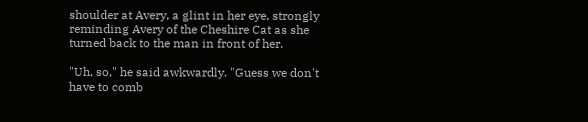shoulder at Avery, a glint in her eye, strongly reminding Avery of the Cheshire Cat as she turned back to the man in front of her.

"Uh, so," he said awkwardly. "Guess we don't have to comb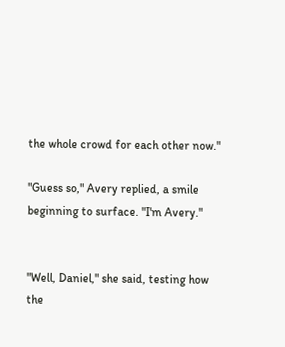the whole crowd for each other now."

"Guess so," Avery replied, a smile beginning to surface. "I'm Avery."


"Well, Daniel," she said, testing how the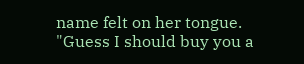name felt on her tongue. "Guess I should buy you a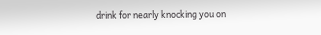drink for nearly knocking you on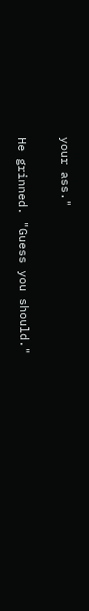your ass."

He grinned. "Guess you should."